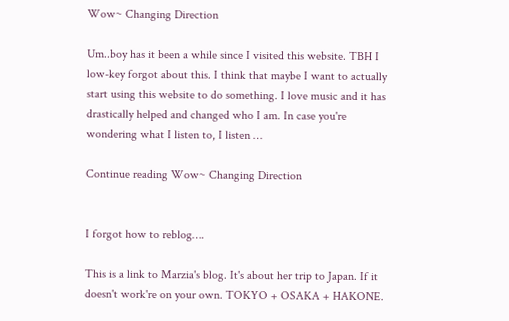Wow~ Changing Direction

Um..boy has it been a while since I visited this website. TBH I low-key forgot about this. I think that maybe I want to actually start using this website to do something. I love music and it has drastically helped and changed who I am. In case you're wondering what I listen to, I listen …

Continue reading Wow~ Changing Direction


I forgot how to reblog….

This is a link to Marzia's blog. It's about her trip to Japan. If it doesn't work're on your own. TOKYO + OSAKA + HAKONE.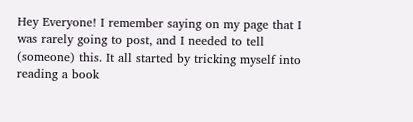Hey Everyone! I remember saying on my page that I was rarely going to post, and I needed to tell (someone) this. It all started by tricking myself into reading a book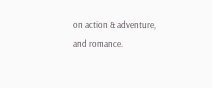on action & adventure, and romance.